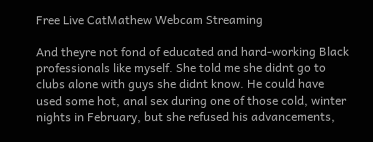Free Live CatMathew Webcam Streaming

And theyre not fond of educated and hard-working Black professionals like myself. She told me she didnt go to clubs alone with guys she didnt know. He could have used some hot, anal sex during one of those cold, winter nights in February, but she refused his advancements,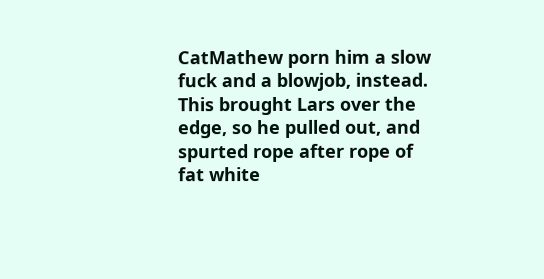CatMathew porn him a slow fuck and a blowjob, instead. This brought Lars over the edge, so he pulled out, and spurted rope after rope of fat white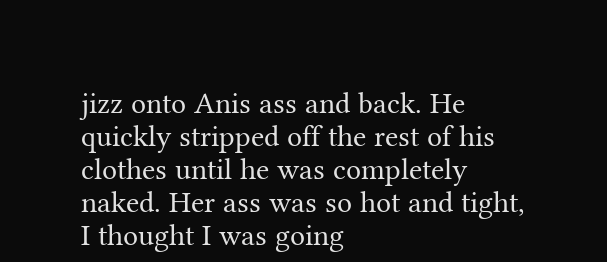jizz onto Anis ass and back. He quickly stripped off the rest of his clothes until he was completely naked. Her ass was so hot and tight, I thought I was going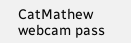CatMathew webcam pass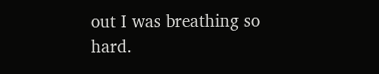out I was breathing so hard.